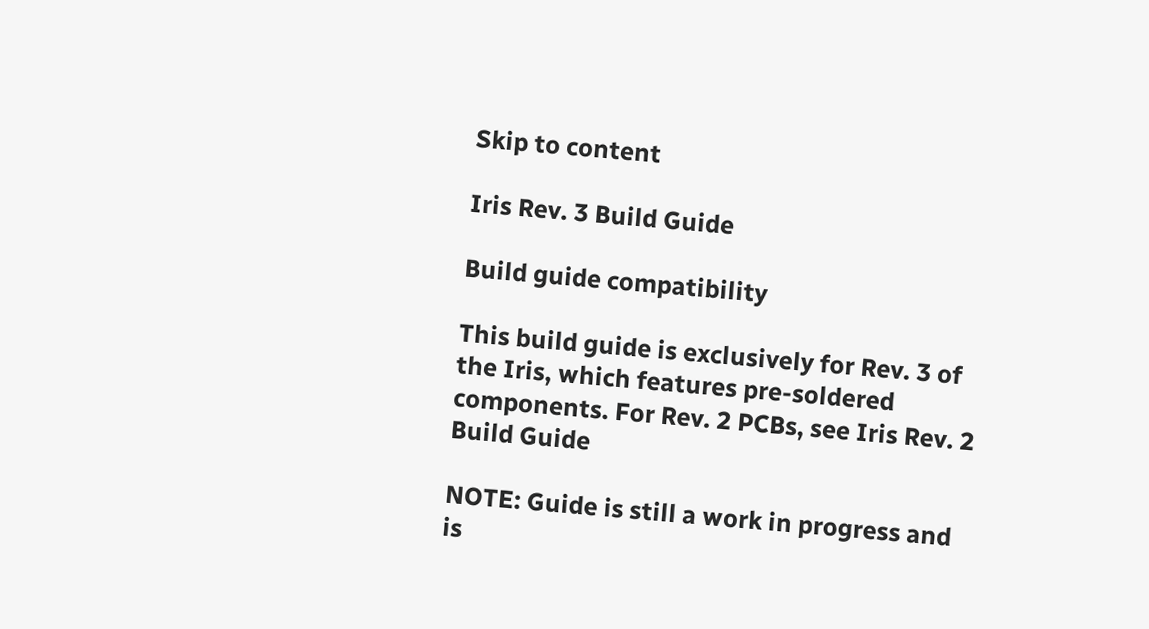Skip to content

Iris Rev. 3 Build Guide

Build guide compatibility

This build guide is exclusively for Rev. 3 of the Iris, which features pre-soldered components. For Rev. 2 PCBs, see Iris Rev. 2 Build Guide

NOTE: Guide is still a work in progress and is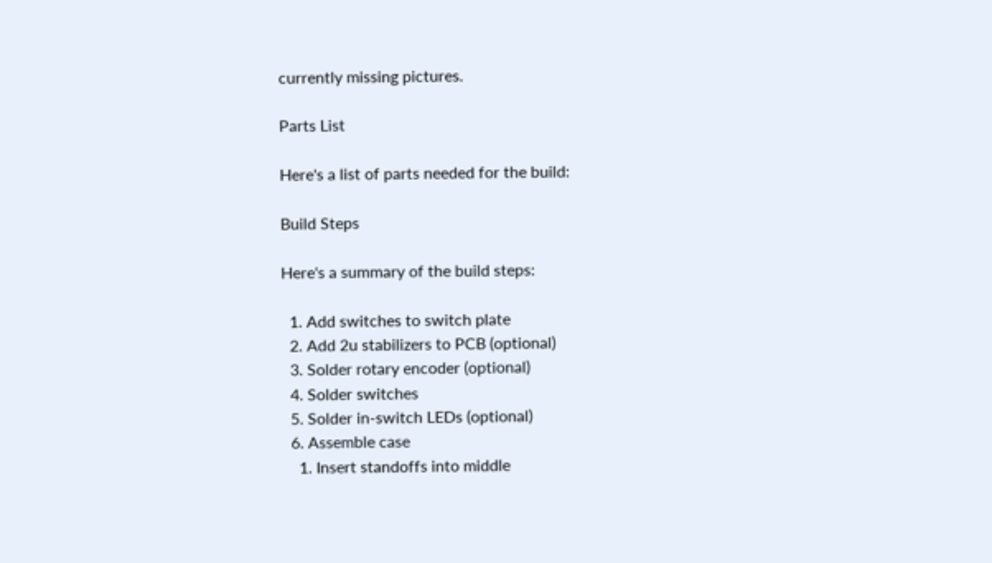currently missing pictures.

Parts List

Here's a list of parts needed for the build:

Build Steps

Here's a summary of the build steps:

  1. Add switches to switch plate
  2. Add 2u stabilizers to PCB (optional)
  3. Solder rotary encoder (optional)
  4. Solder switches
  5. Solder in-switch LEDs (optional)
  6. Assemble case
    1. Insert standoffs into middle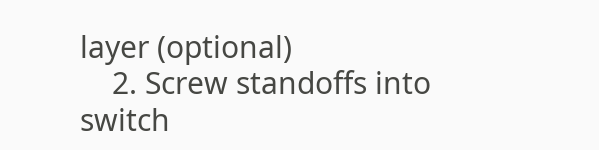layer (optional)
    2. Screw standoffs into switch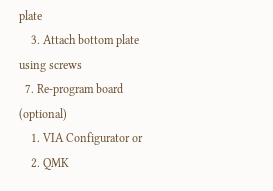plate
    3. Attach bottom plate using screws
  7. Re-program board (optional)
    1. VIA Configurator or
    2. QMK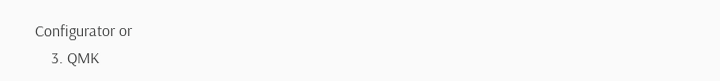Configurator or
    3. QMK